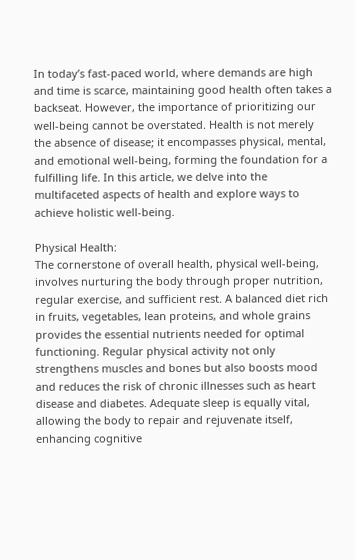In today’s fast-paced world, where demands are high and time is scarce, maintaining good health often takes a backseat. However, the importance of prioritizing our well-being cannot be overstated. Health is not merely the absence of disease; it encompasses physical, mental, and emotional well-being, forming the foundation for a fulfilling life. In this article, we delve into the multifaceted aspects of health and explore ways to achieve holistic well-being.

Physical Health:
The cornerstone of overall health, physical well-being, involves nurturing the body through proper nutrition, regular exercise, and sufficient rest. A balanced diet rich in fruits, vegetables, lean proteins, and whole grains provides the essential nutrients needed for optimal functioning. Regular physical activity not only strengthens muscles and bones but also boosts mood and reduces the risk of chronic illnesses such as heart disease and diabetes. Adequate sleep is equally vital, allowing the body to repair and rejuvenate itself, enhancing cognitive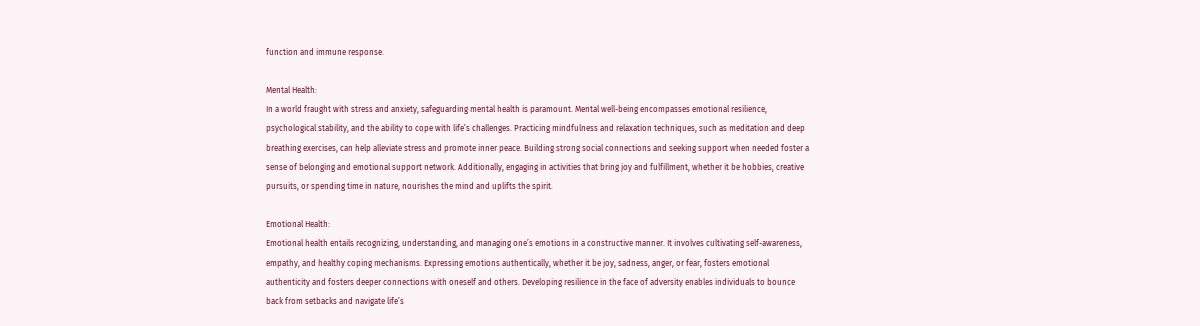function and immune response.

Mental Health:
In a world fraught with stress and anxiety, safeguarding mental health is paramount. Mental well-being encompasses emotional resilience, psychological stability, and the ability to cope with life’s challenges. Practicing mindfulness and relaxation techniques, such as meditation and deep breathing exercises, can help alleviate stress and promote inner peace. Building strong social connections and seeking support when needed foster a sense of belonging and emotional support network. Additionally, engaging in activities that bring joy and fulfillment, whether it be hobbies, creative pursuits, or spending time in nature, nourishes the mind and uplifts the spirit.

Emotional Health:
Emotional health entails recognizing, understanding, and managing one’s emotions in a constructive manner. It involves cultivating self-awareness, empathy, and healthy coping mechanisms. Expressing emotions authentically, whether it be joy, sadness, anger, or fear, fosters emotional authenticity and fosters deeper connections with oneself and others. Developing resilience in the face of adversity enables individuals to bounce back from setbacks and navigate life’s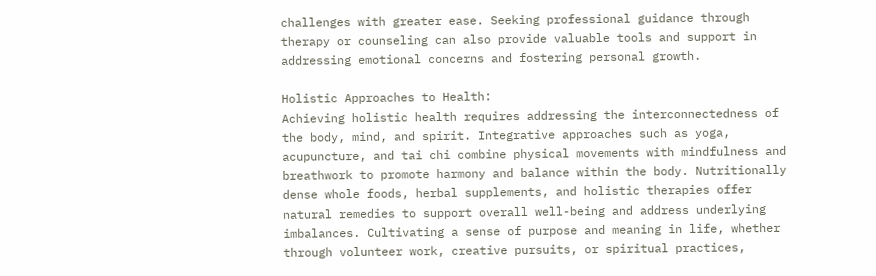challenges with greater ease. Seeking professional guidance through therapy or counseling can also provide valuable tools and support in addressing emotional concerns and fostering personal growth.

Holistic Approaches to Health:
Achieving holistic health requires addressing the interconnectedness of the body, mind, and spirit. Integrative approaches such as yoga, acupuncture, and tai chi combine physical movements with mindfulness and breathwork to promote harmony and balance within the body. Nutritionally dense whole foods, herbal supplements, and holistic therapies offer natural remedies to support overall well-being and address underlying imbalances. Cultivating a sense of purpose and meaning in life, whether through volunteer work, creative pursuits, or spiritual practices,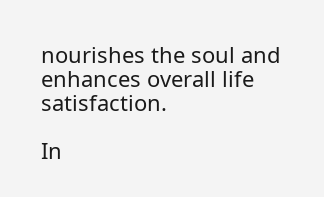nourishes the soul and enhances overall life satisfaction.

In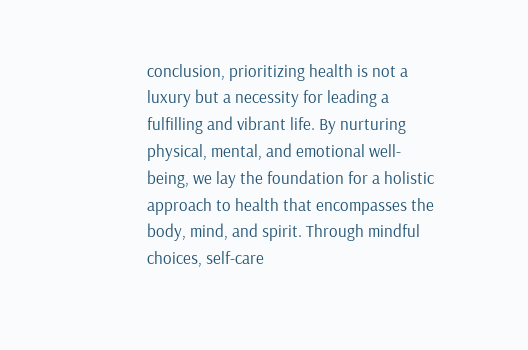conclusion, prioritizing health is not a luxury but a necessity for leading a fulfilling and vibrant life. By nurturing physical, mental, and emotional well-being, we lay the foundation for a holistic approach to health that encompasses the body, mind, and spirit. Through mindful choices, self-care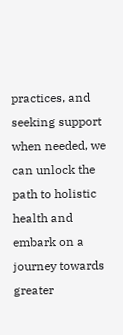practices, and seeking support when needed, we can unlock the path to holistic health and embark on a journey towards greater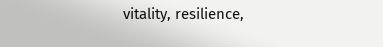vitality, resilience,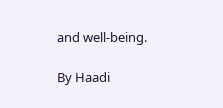and well-being.

By Haadi